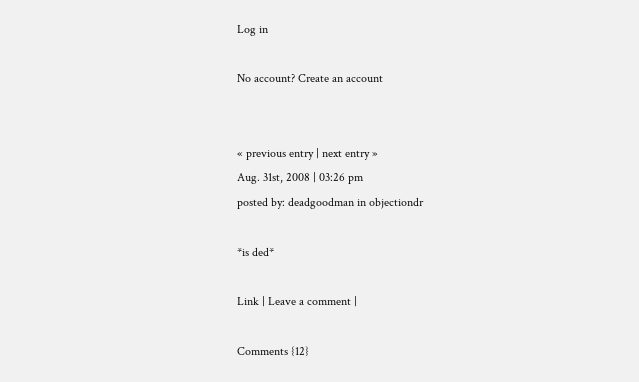Log in

No account? Create an account


« previous entry | next entry »
Aug. 31st, 2008 | 03:26 pm
posted by: deadgoodman in objectiondr

*is ded*

Link | Leave a comment |

Comments {12}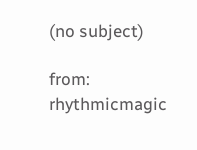(no subject)

from: rhythmicmagic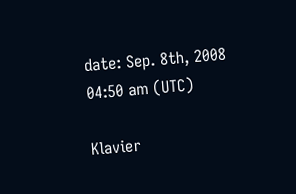date: Sep. 8th, 2008 04:50 am (UTC)

Klavier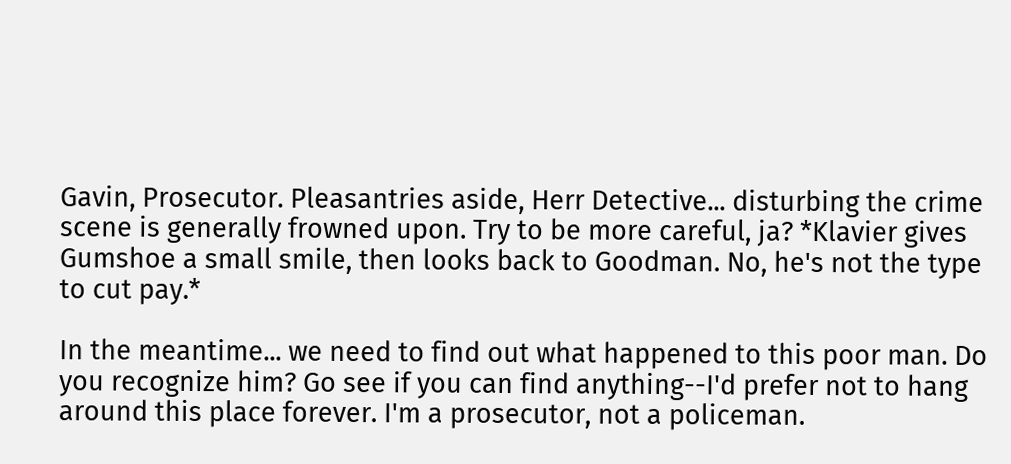Gavin, Prosecutor. Pleasantries aside, Herr Detective... disturbing the crime scene is generally frowned upon. Try to be more careful, ja? *Klavier gives Gumshoe a small smile, then looks back to Goodman. No, he's not the type to cut pay.*

In the meantime... we need to find out what happened to this poor man. Do you recognize him? Go see if you can find anything--I'd prefer not to hang around this place forever. I'm a prosecutor, not a policeman.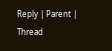Reply | Parent | Thread